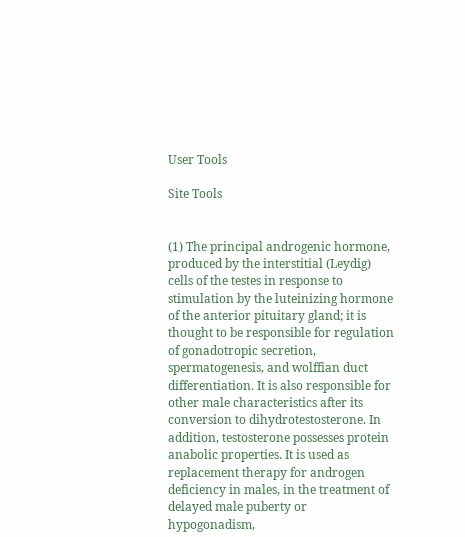User Tools

Site Tools


(1) The principal androgenic hormone, produced by the interstitial (Leydig) cells of the testes in response to stimulation by the luteinizing hormone of the anterior pituitary gland; it is thought to be responsible for regulation of gonadotropic secretion, spermatogenesis, and wolffian duct differentiation. It is also responsible for other male characteristics after its conversion to dihydrotestosterone. In addition, testosterone possesses protein anabolic properties. It is used as replacement therapy for androgen deficiency in males, in the treatment of delayed male puberty or hypogonadism,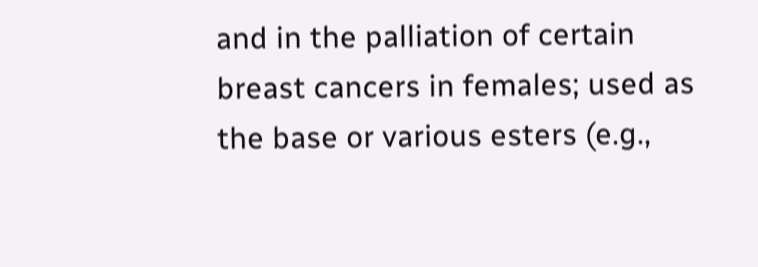and in the palliation of certain breast cancers in females; used as the base or various esters (e.g.,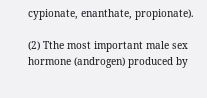cypionate, enanthate, propionate).

(2) Tthe most important male sex hormone (androgen) produced by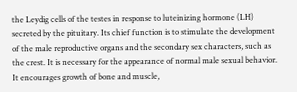the Leydig cells of the testes in response to luteinizing hormone (LH) secreted by the pituitary. Its chief function is to stimulate the development of the male reproductive organs and the secondary sex characters, such as the crest. It is necessary for the appearance of normal male sexual behavior. It encourages growth of bone and muscle,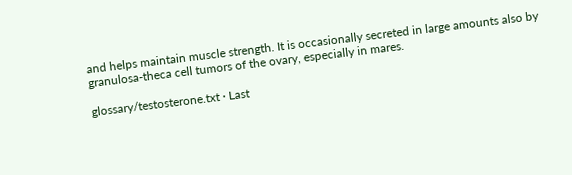and helps maintain muscle strength. It is occasionally secreted in large amounts also by granulosa-theca cell tumors of the ovary, especially in mares.

glossary/testosterone.txt · Last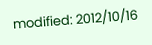modified: 2012/10/16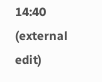14:40 (external edit)